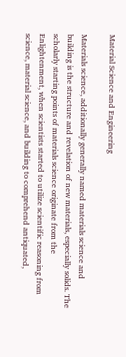Material Science and Engineering

Materials science, additionally generally named materials science and building is the structure and revelation of new materials, especially solids. The scholarly starting points of materials science originate from the Enlightenment, when scientists started to utilize scientific reasoning from science, material science, and building to comprehend antiquated,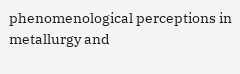phenomenological perceptions in metallurgy and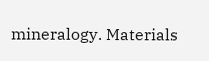mineralogy. Materials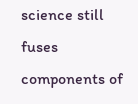science still fuses components of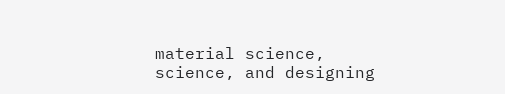material science, science, and designing